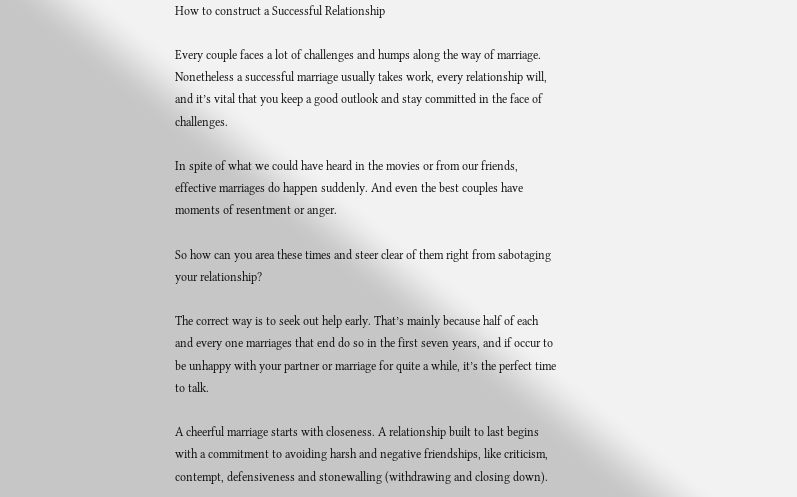How to construct a Successful Relationship

Every couple faces a lot of challenges and humps along the way of marriage. Nonetheless a successful marriage usually takes work, every relationship will, and it’s vital that you keep a good outlook and stay committed in the face of challenges.

In spite of what we could have heard in the movies or from our friends, effective marriages do happen suddenly. And even the best couples have moments of resentment or anger.

So how can you area these times and steer clear of them right from sabotaging your relationship?

The correct way is to seek out help early. That’s mainly because half of each and every one marriages that end do so in the first seven years, and if occur to be unhappy with your partner or marriage for quite a while, it’s the perfect time to talk.

A cheerful marriage starts with closeness. A relationship built to last begins with a commitment to avoiding harsh and negative friendships, like criticism, contempt, defensiveness and stonewalling (withdrawing and closing down).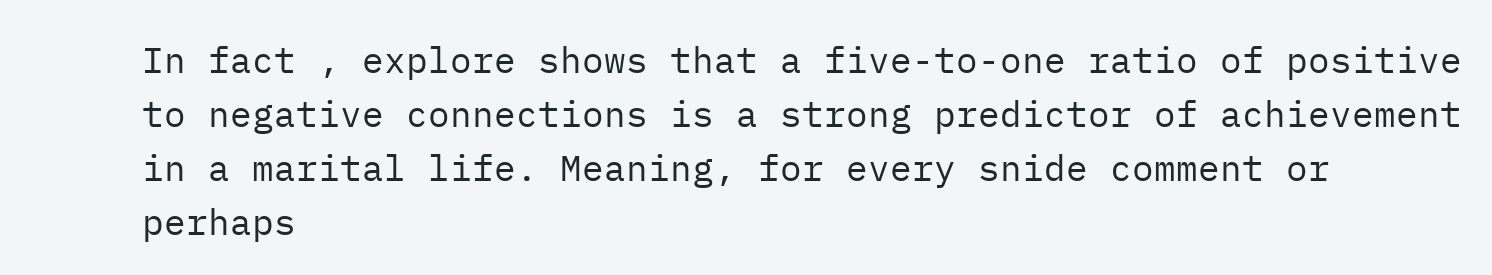In fact , explore shows that a five-to-one ratio of positive to negative connections is a strong predictor of achievement in a marital life. Meaning, for every snide comment or perhaps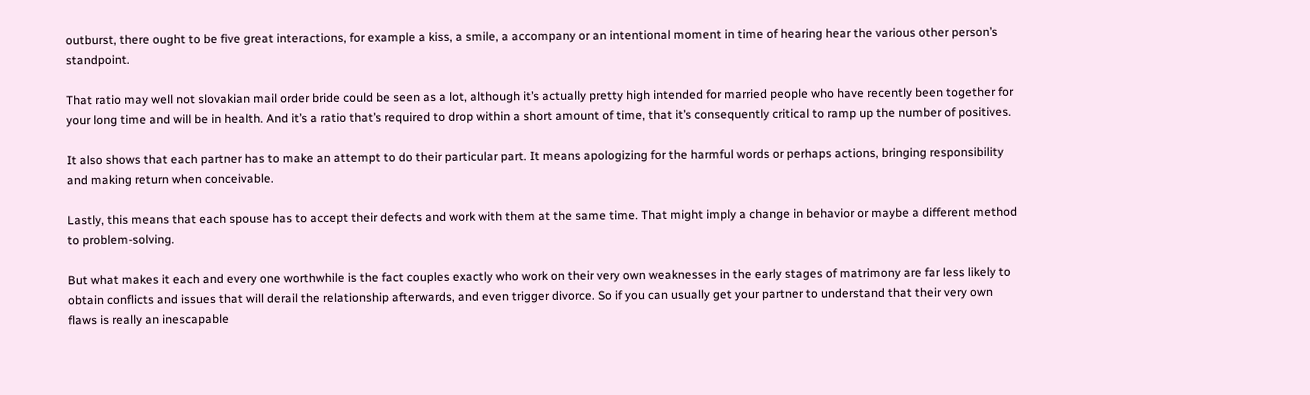outburst, there ought to be five great interactions, for example a kiss, a smile, a accompany or an intentional moment in time of hearing hear the various other person’s standpoint.

That ratio may well not slovakian mail order bride could be seen as a lot, although it’s actually pretty high intended for married people who have recently been together for your long time and will be in health. And it’s a ratio that’s required to drop within a short amount of time, that it’s consequently critical to ramp up the number of positives.

It also shows that each partner has to make an attempt to do their particular part. It means apologizing for the harmful words or perhaps actions, bringing responsibility and making return when conceivable.

Lastly, this means that each spouse has to accept their defects and work with them at the same time. That might imply a change in behavior or maybe a different method to problem-solving.

But what makes it each and every one worthwhile is the fact couples exactly who work on their very own weaknesses in the early stages of matrimony are far less likely to obtain conflicts and issues that will derail the relationship afterwards, and even trigger divorce. So if you can usually get your partner to understand that their very own flaws is really an inescapable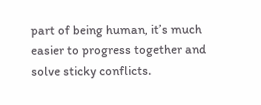part of being human, it’s much easier to progress together and solve sticky conflicts.